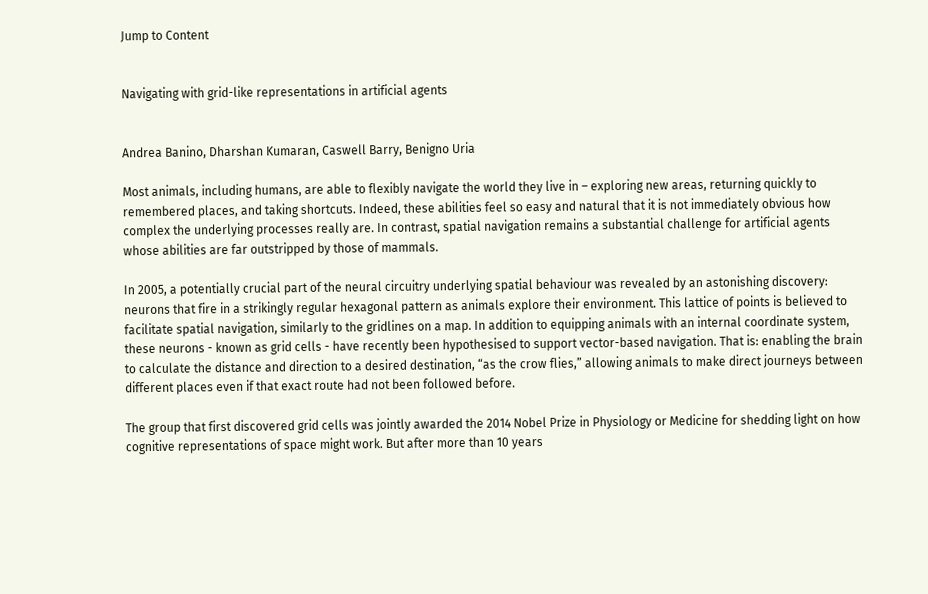Jump to Content


Navigating with grid-like representations in artificial agents


Andrea Banino, Dharshan Kumaran, Caswell Barry, Benigno Uria

Most animals, including humans, are able to flexibly navigate the world they live in – exploring new areas, returning quickly to remembered places, and taking shortcuts. Indeed, these abilities feel so easy and natural that it is not immediately obvious how complex the underlying processes really are. In contrast, spatial navigation remains a substantial challenge for artificial agents whose abilities are far outstripped by those of mammals.

In 2005, a potentially crucial part of the neural circuitry underlying spatial behaviour was revealed by an astonishing discovery: neurons that fire in a strikingly regular hexagonal pattern as animals explore their environment. This lattice of points is believed to facilitate spatial navigation, similarly to the gridlines on a map. In addition to equipping animals with an internal coordinate system, these neurons - known as grid cells - have recently been hypothesised to support vector-based navigation. That is: enabling the brain to calculate the distance and direction to a desired destination, “as the crow flies,” allowing animals to make direct journeys between different places even if that exact route had not been followed before.

The group that first discovered grid cells was jointly awarded the 2014 Nobel Prize in Physiology or Medicine for shedding light on how cognitive representations of space might work. But after more than 10 years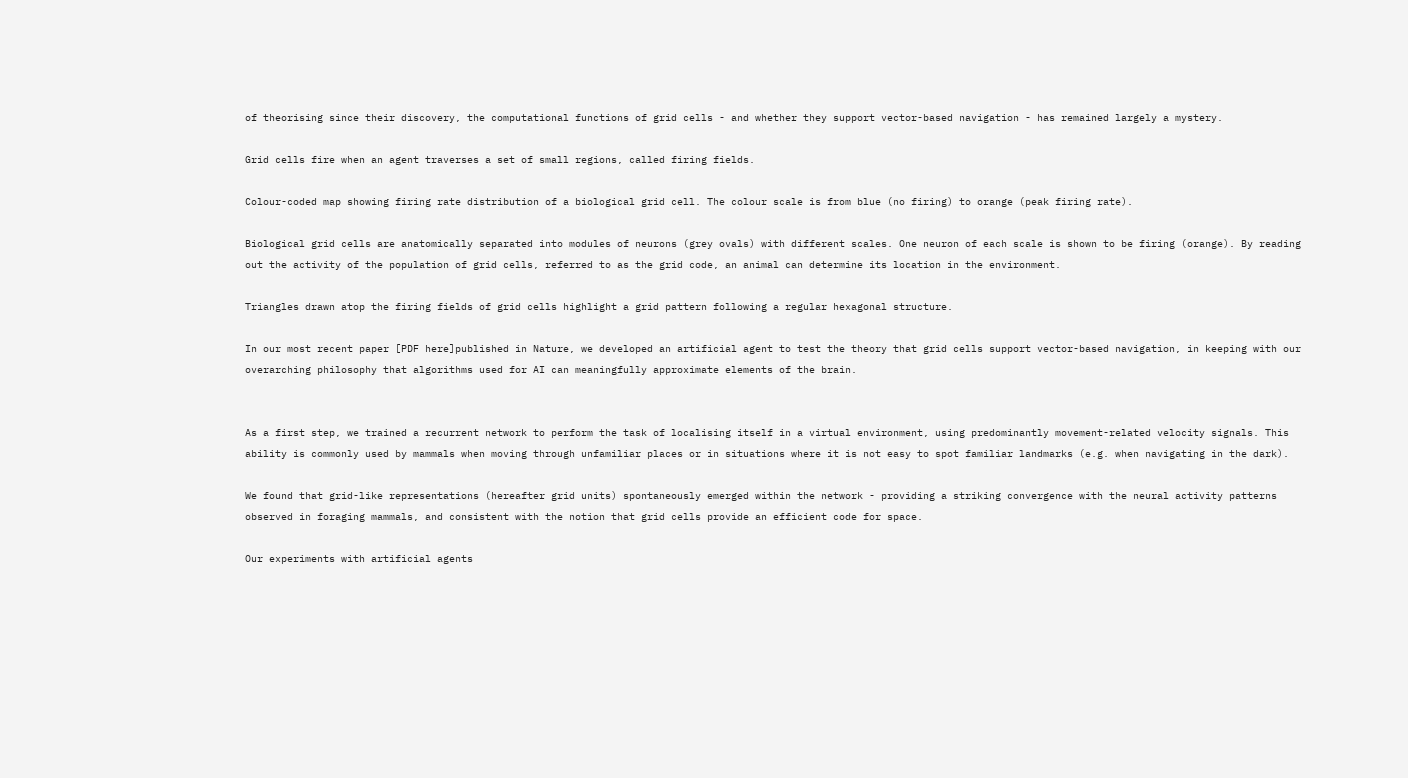of theorising since their discovery, the computational functions of grid cells - and whether they support vector-based navigation - has remained largely a mystery.

Grid cells fire when an agent traverses a set of small regions, called firing fields.

Colour-coded map showing firing rate distribution of a biological grid cell. The colour scale is from blue (no firing) to orange (peak firing rate).

Biological grid cells are anatomically separated into modules of neurons (grey ovals) with different scales. One neuron of each scale is shown to be firing (orange). By reading out the activity of the population of grid cells, referred to as the grid code, an animal can determine its location in the environment.

Triangles drawn atop the firing fields of grid cells highlight a grid pattern following a regular hexagonal structure.

In our most recent paper [PDF here]published in Nature, we developed an artificial agent to test the theory that grid cells support vector-based navigation, in keeping with our overarching philosophy that algorithms used for AI can meaningfully approximate elements of the brain.


As a first step, we trained a recurrent network to perform the task of localising itself in a virtual environment, using predominantly movement-related velocity signals. This ability is commonly used by mammals when moving through unfamiliar places or in situations where it is not easy to spot familiar landmarks (e.g. when navigating in the dark).

We found that grid-like representations (hereafter grid units) spontaneously emerged within the network - providing a striking convergence with the neural activity patterns observed in foraging mammals, and consistent with the notion that grid cells provide an efficient code for space.

Our experiments with artificial agents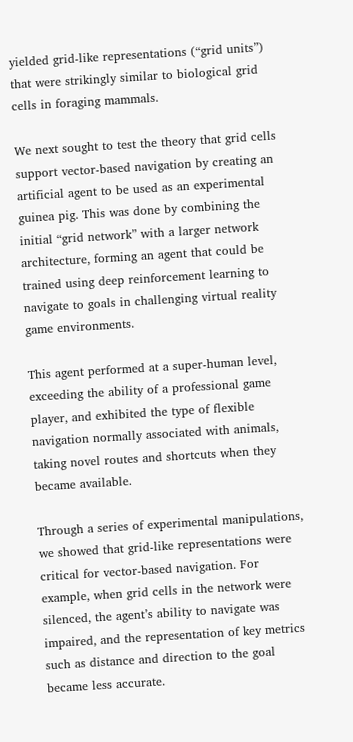yielded grid-like representations (“grid units”) that were strikingly similar to biological grid cells in foraging mammals.

We next sought to test the theory that grid cells support vector-based navigation by creating an artificial agent to be used as an experimental guinea pig. This was done by combining the initial “grid network” with a larger network architecture, forming an agent that could be trained using deep reinforcement learning to navigate to goals in challenging virtual reality game environments.

This agent performed at a super-human level, exceeding the ability of a professional game player, and exhibited the type of flexible navigation normally associated with animals, taking novel routes and shortcuts when they became available.

Through a series of experimental manipulations, we showed that grid-like representations were critical for vector-based navigation. For example, when grid cells in the network were silenced, the agent’s ability to navigate was impaired, and the representation of key metrics such as distance and direction to the goal became less accurate.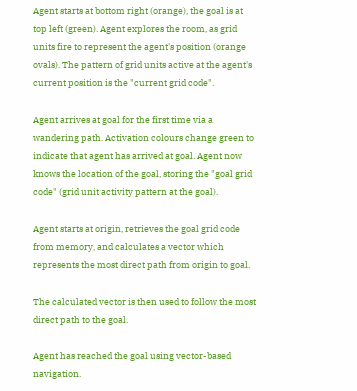Agent starts at bottom right (orange), the goal is at top left (green). Agent explores the room, as grid units fire to represent the agent's position (orange ovals). The pattern of grid units active at the agent's current position is the "current grid code".

Agent arrives at goal for the first time via a wandering path. Activation colours change green to indicate that agent has arrived at goal. Agent now knows the location of the goal, storing the "goal grid code" (grid unit activity pattern at the goal).

Agent starts at origin, retrieves the goal grid code from memory, and calculates a vector which represents the most direct path from origin to goal.

The calculated vector is then used to follow the most direct path to the goal.

Agent has reached the goal using vector-based navigation.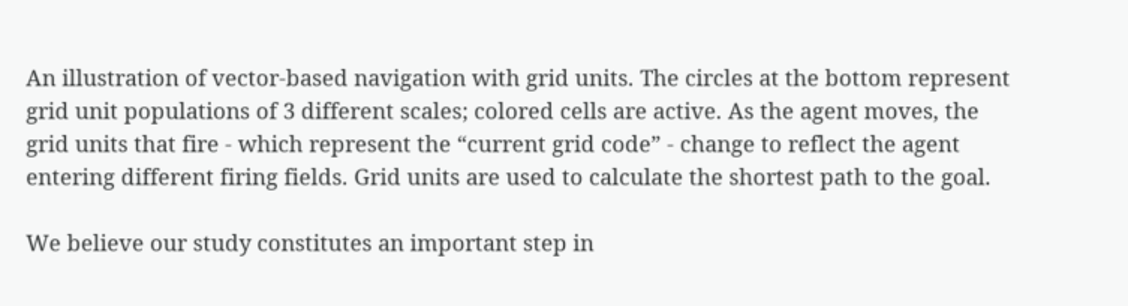An illustration of vector-based navigation with grid units. The circles at the bottom represent grid unit populations of 3 different scales; colored cells are active. As the agent moves, the grid units that fire - which represent the “current grid code” - change to reflect the agent entering different firing fields. Grid units are used to calculate the shortest path to the goal.

We believe our study constitutes an important step in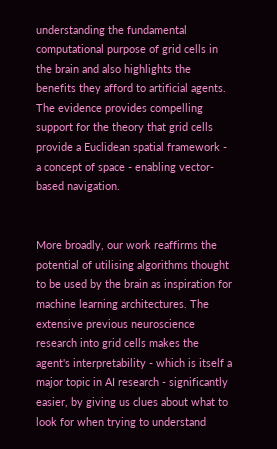understanding the fundamental computational purpose of grid cells in the brain and also highlights the benefits they afford to artificial agents. The evidence provides compelling support for the theory that grid cells provide a Euclidean spatial framework - a concept of space - enabling vector-based navigation.


More broadly, our work reaffirms the potential of utilising algorithms thought to be used by the brain as inspiration for machine learning architectures. The extensive previous neuroscience research into grid cells makes the agent's interpretability - which is itself a major topic in AI research - significantly easier, by giving us clues about what to look for when trying to understand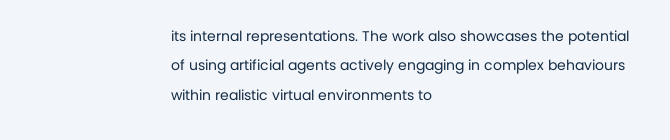its internal representations. The work also showcases the potential of using artificial agents actively engaging in complex behaviours within realistic virtual environments to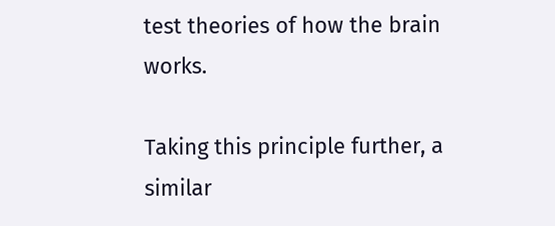test theories of how the brain works.

Taking this principle further, a similar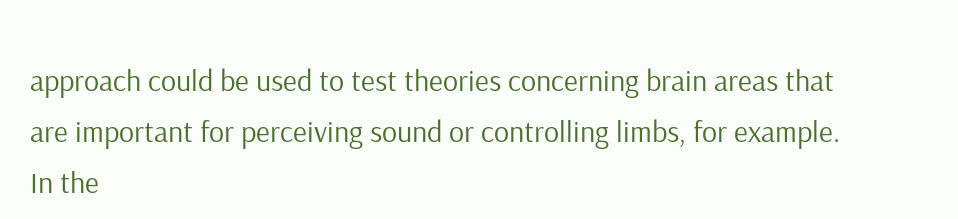approach could be used to test theories concerning brain areas that are important for perceiving sound or controlling limbs, for example. In the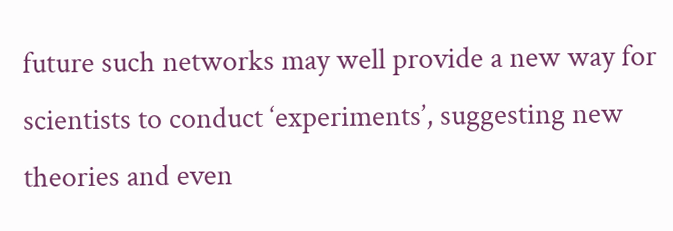future such networks may well provide a new way for scientists to conduct ‘experiments’, suggesting new theories and even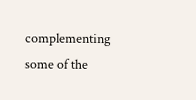complementing some of the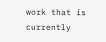work that is currently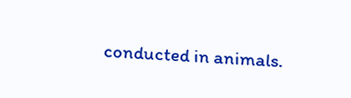conducted in animals.